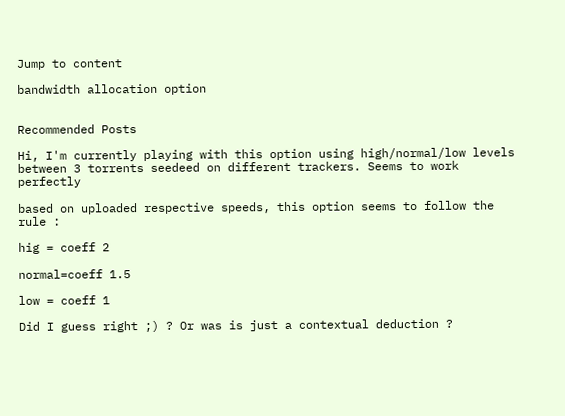Jump to content

bandwidth allocation option


Recommended Posts

Hi, I'm currently playing with this option using high/normal/low levels between 3 torrents seedeed on different trackers. Seems to work perfectly

based on uploaded respective speeds, this option seems to follow the rule :

hig = coeff 2

normal=coeff 1.5

low = coeff 1

Did I guess right ;) ? Or was is just a contextual deduction ?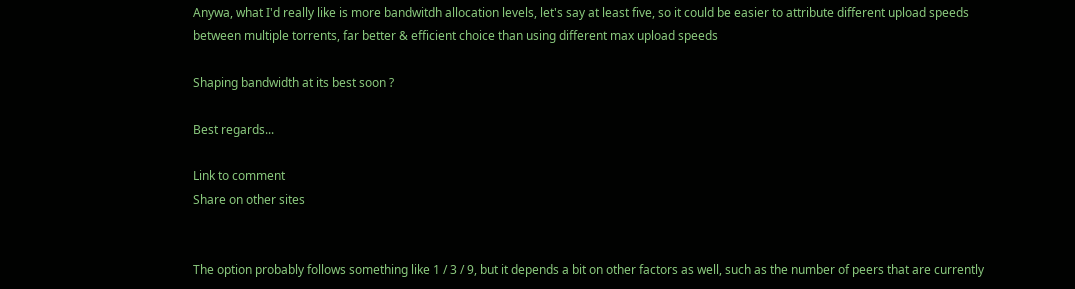Anywa, what I'd really like is more bandwitdh allocation levels, let's say at least five, so it could be easier to attribute different upload speeds between multiple torrents, far better & efficient choice than using different max upload speeds

Shaping bandwidth at its best soon ?

Best regards...

Link to comment
Share on other sites


The option probably follows something like 1 / 3 / 9, but it depends a bit on other factors as well, such as the number of peers that are currently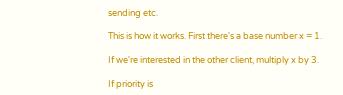sending etc.

This is how it works. First there's a base number x = 1.

If we're interested in the other client, multiply x by 3.

If priority is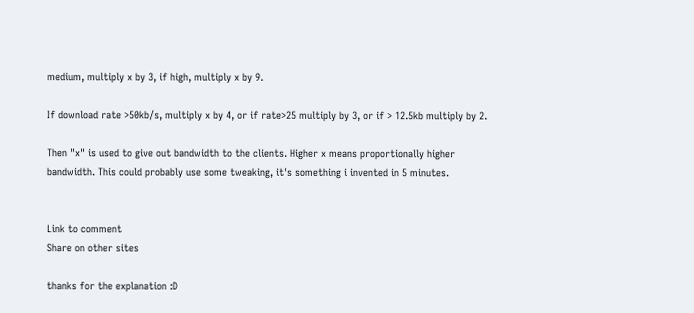medium, multiply x by 3, if high, multiply x by 9.

If download rate >50kb/s, multiply x by 4, or if rate>25 multiply by 3, or if > 12.5kb multiply by 2.

Then "x" is used to give out bandwidth to the clients. Higher x means proportionally higher bandwidth. This could probably use some tweaking, it's something i invented in 5 minutes.


Link to comment
Share on other sites

thanks for the explanation :D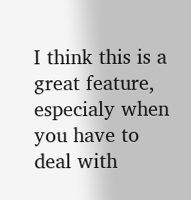I think this is a great feature, especialy when you have to deal with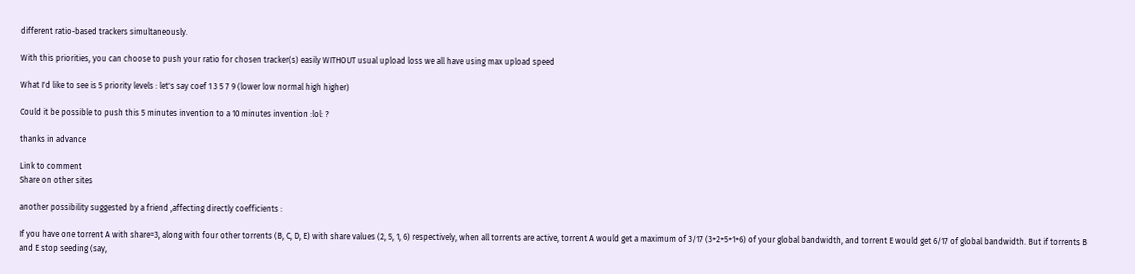different ratio-based trackers simultaneously.

With this priorities, you can choose to push your ratio for chosen tracker(s) easily WITHOUT usual upload loss we all have using max upload speed

What I'd like to see is 5 priority levels : let's say coef 1 3 5 7 9 (lower low normal high higher)

Could it be possible to push this 5 minutes invention to a 10 minutes invention :lol: ?

thanks in advance

Link to comment
Share on other sites

another possibility suggested by a friend ,affecting directly coefficients :

If you have one torrent A with share=3, along with four other torrents (B, C, D, E) with share values (2, 5, 1, 6) respectively, when all torrents are active, torrent A would get a maximum of 3/17 (3+2+5+1+6) of your global bandwidth, and torrent E would get 6/17 of global bandwidth. But if torrents B and E stop seeding (say,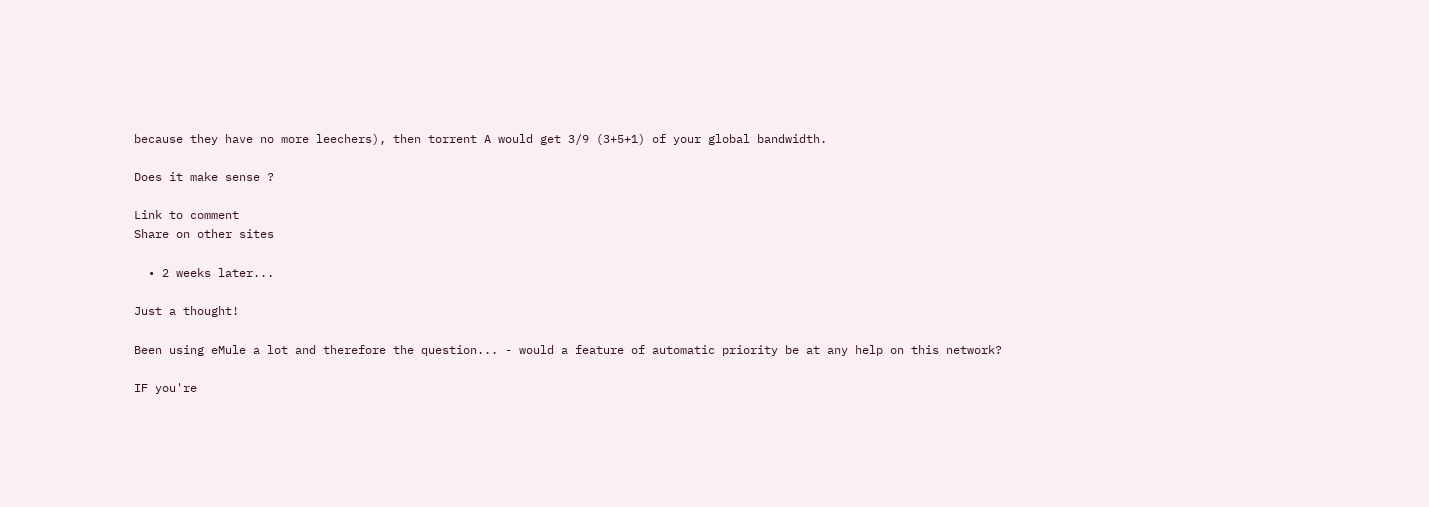because they have no more leechers), then torrent A would get 3/9 (3+5+1) of your global bandwidth.

Does it make sense ?

Link to comment
Share on other sites

  • 2 weeks later...

Just a thought!

Been using eMule a lot and therefore the question... - would a feature of automatic priority be at any help on this network?

IF you're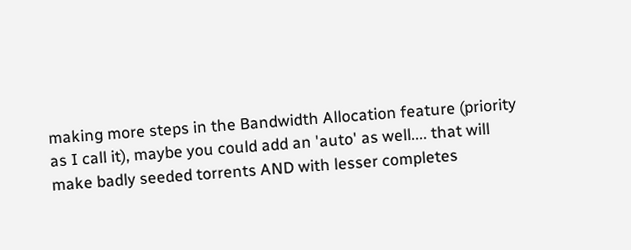making more steps in the Bandwidth Allocation feature (priority as I call it), maybe you could add an 'auto' as well.... that will make badly seeded torrents AND with lesser completes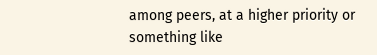among peers, at a higher priority or something like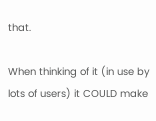that.

When thinking of it (in use by lots of users) it COULD make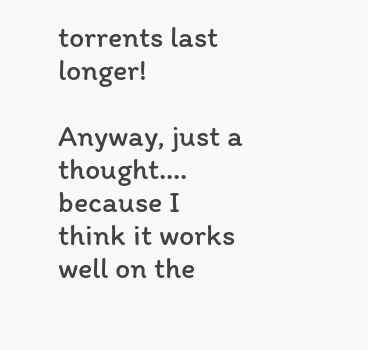torrents last longer!

Anyway, just a thought.... because I think it works well on the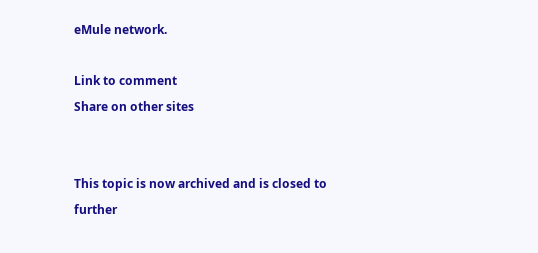eMule network.

Link to comment
Share on other sites


This topic is now archived and is closed to further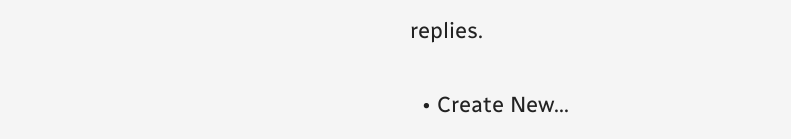replies.

  • Create New...